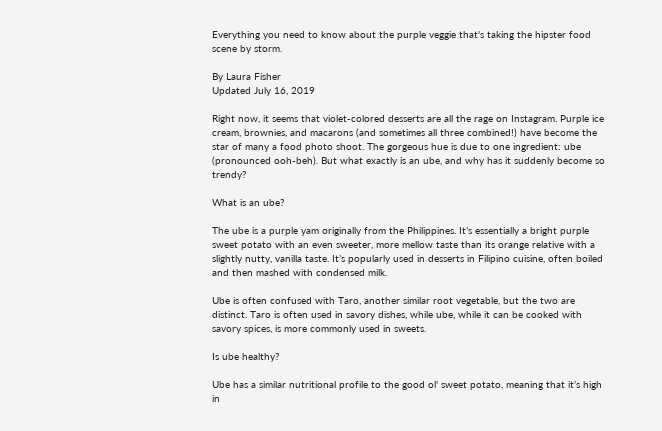Everything you need to know about the purple veggie that's taking the hipster food scene by storm.

By Laura Fisher
Updated July 16, 2019

Right now, it seems that violet-colored desserts are all the rage on Instagram. Purple ice cream, brownies, and macarons (and sometimes all three combined!) have become the star of many a food photo shoot. The gorgeous hue is due to one ingredient: ube (pronounced ooh-beh). But what exactly is an ube, and why has it suddenly become so trendy?

What is an ube?

The ube is a purple yam originally from the Philippines. It’s essentially a bright purple sweet potato with an even sweeter, more mellow taste than its orange relative with a slightly nutty, vanilla taste. It’s popularly used in desserts in Filipino cuisine, often boiled and then mashed with condensed milk.

Ube is often confused with Taro, another similar root vegetable, but the two are distinct. Taro is often used in savory dishes, while ube, while it can be cooked with savory spices, is more commonly used in sweets.

Is ube healthy?

Ube has a similar nutritional profile to the good ol' sweet potato, meaning that it’s high in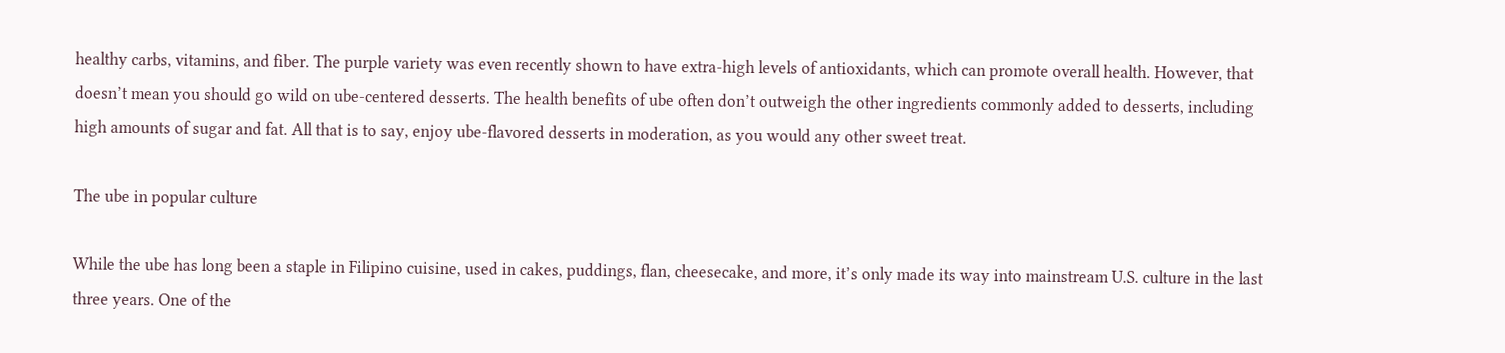healthy carbs, vitamins, and fiber. The purple variety was even recently shown to have extra-high levels of antioxidants, which can promote overall health. However, that doesn’t mean you should go wild on ube-centered desserts. The health benefits of ube often don’t outweigh the other ingredients commonly added to desserts, including high amounts of sugar and fat. All that is to say, enjoy ube-flavored desserts in moderation, as you would any other sweet treat.

The ube in popular culture

While the ube has long been a staple in Filipino cuisine, used in cakes, puddings, flan, cheesecake, and more, it’s only made its way into mainstream U.S. culture in the last three years. One of the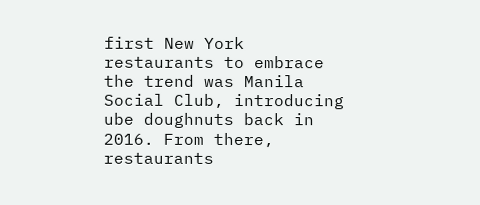first New York restaurants to embrace the trend was Manila Social Club, introducing ube doughnuts back in 2016. From there, restaurants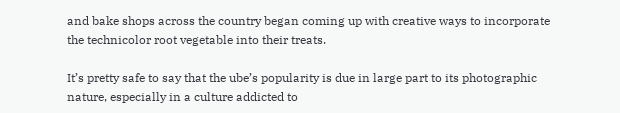and bake shops across the country began coming up with creative ways to incorporate the technicolor root vegetable into their treats.

It’s pretty safe to say that the ube’s popularity is due in large part to its photographic nature, especially in a culture addicted to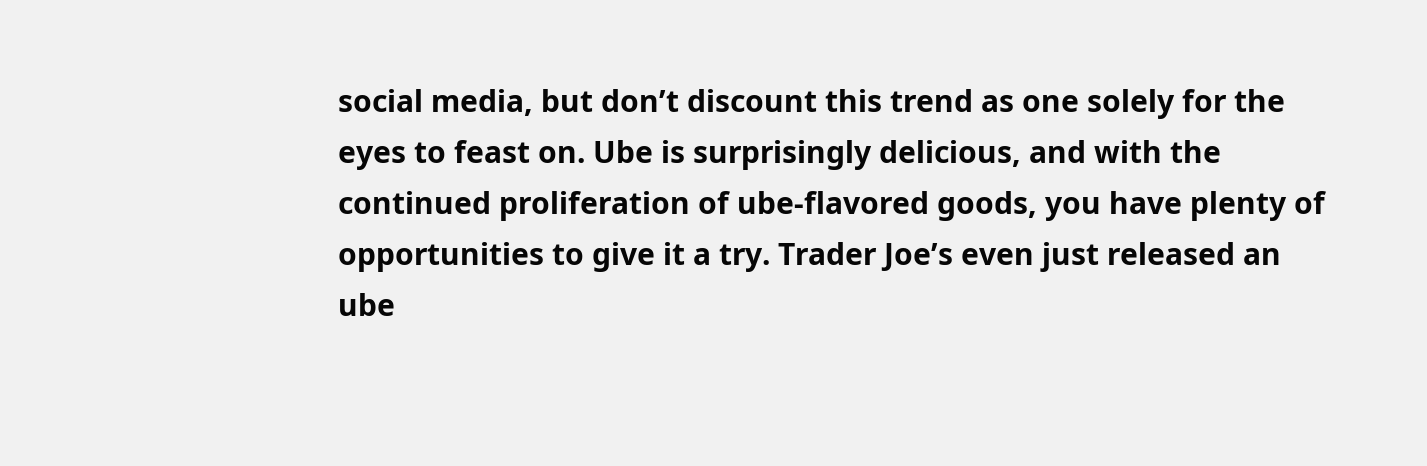social media, but don’t discount this trend as one solely for the eyes to feast on. Ube is surprisingly delicious, and with the continued proliferation of ube-flavored goods, you have plenty of opportunities to give it a try. Trader Joe’s even just released an ube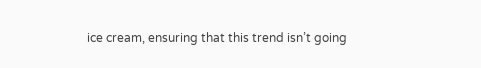ice cream, ensuring that this trend isn’t going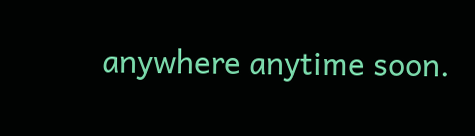anywhere anytime soon.